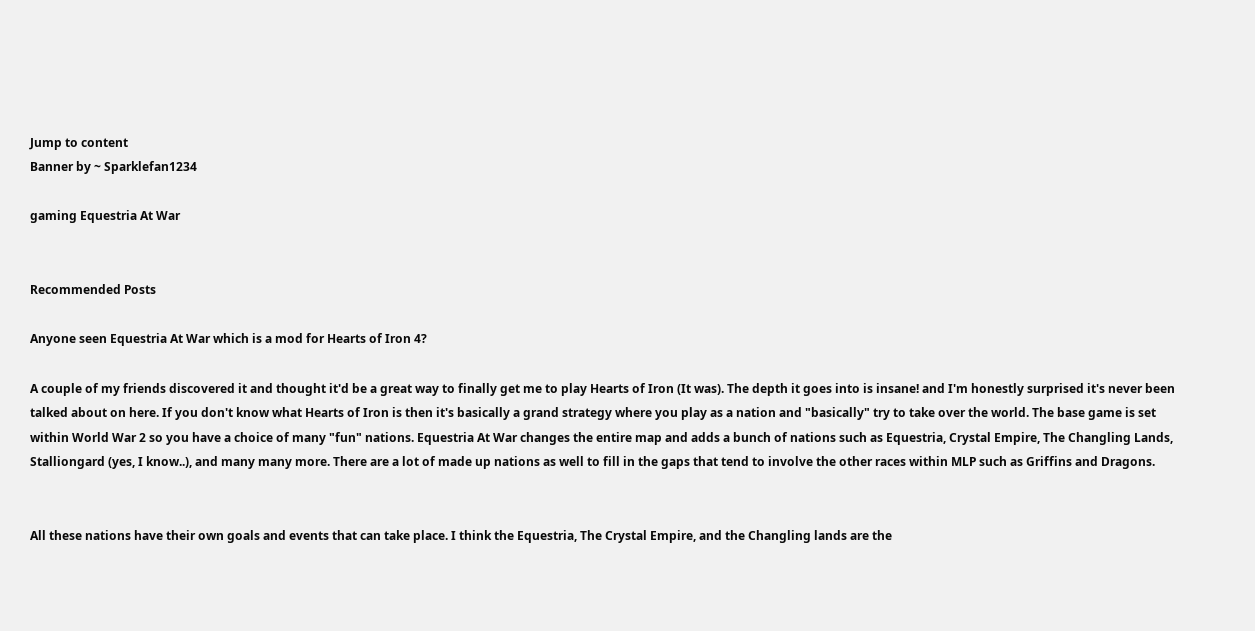Jump to content
Banner by ~ Sparklefan1234

gaming Equestria At War


Recommended Posts

Anyone seen Equestria At War which is a mod for Hearts of Iron 4?

A couple of my friends discovered it and thought it'd be a great way to finally get me to play Hearts of Iron (It was). The depth it goes into is insane! and I'm honestly surprised it's never been talked about on here. If you don't know what Hearts of Iron is then it's basically a grand strategy where you play as a nation and "basically" try to take over the world. The base game is set within World War 2 so you have a choice of many "fun" nations. Equestria At War changes the entire map and adds a bunch of nations such as Equestria, Crystal Empire, The Changling Lands, Stalliongard (yes, I know..), and many many more. There are a lot of made up nations as well to fill in the gaps that tend to involve the other races within MLP such as Griffins and Dragons.


All these nations have their own goals and events that can take place. I think the Equestria, The Crystal Empire, and the Changling lands are the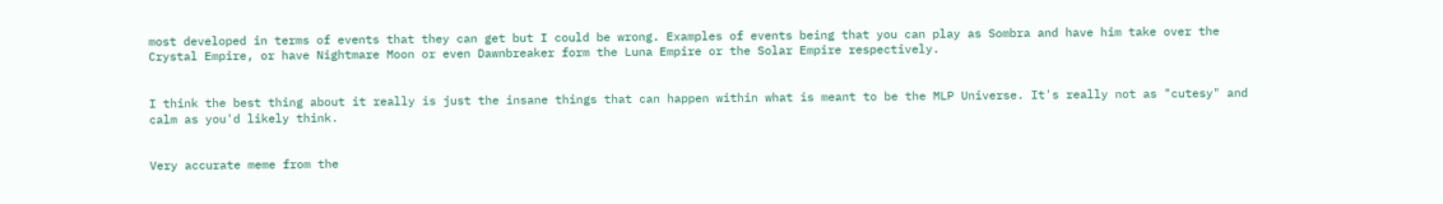most developed in terms of events that they can get but I could be wrong. Examples of events being that you can play as Sombra and have him take over the Crystal Empire, or have Nightmare Moon or even Dawnbreaker form the Luna Empire or the Solar Empire respectively.


I think the best thing about it really is just the insane things that can happen within what is meant to be the MLP Universe. It's really not as "cutesy" and calm as you'd likely think.


Very accurate meme from the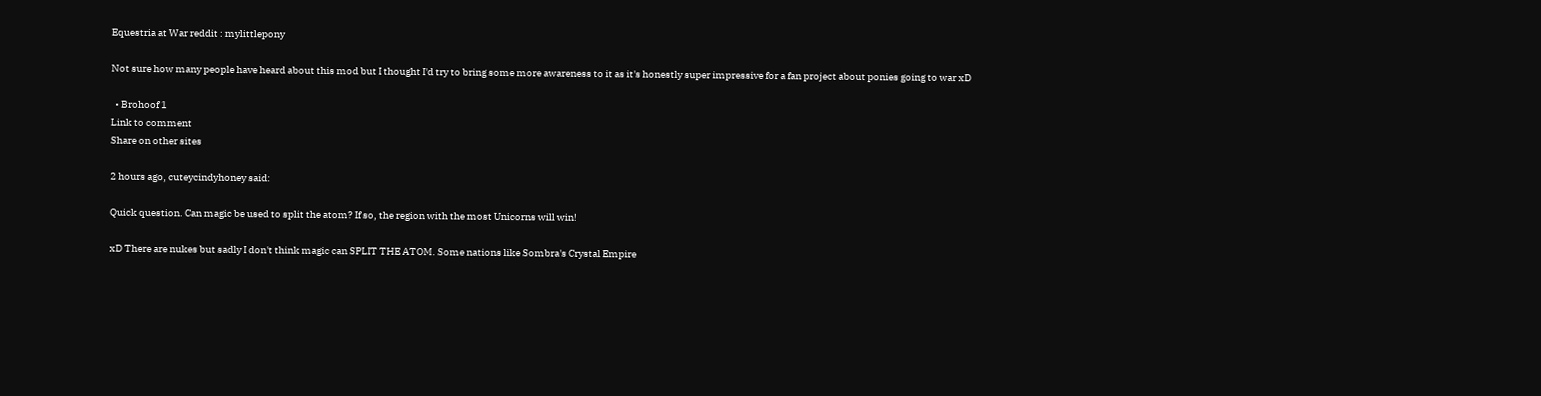Equestria at War reddit : mylittlepony

Not sure how many people have heard about this mod but I thought I'd try to bring some more awareness to it as it's honestly super impressive for a fan project about ponies going to war xD

  • Brohoof 1
Link to comment
Share on other sites

2 hours ago, cuteycindyhoney said:

Quick question. Can magic be used to split the atom? If so, the region with the most Unicorns will win!

xD There are nukes but sadly I don't think magic can SPLIT THE ATOM. Some nations like Sombra's Crystal Empire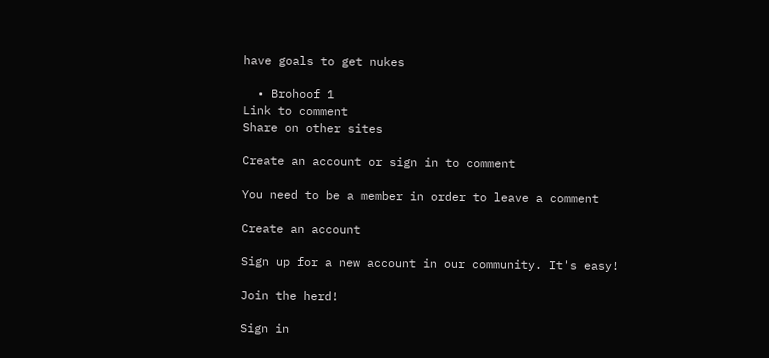have goals to get nukes

  • Brohoof 1
Link to comment
Share on other sites

Create an account or sign in to comment

You need to be a member in order to leave a comment

Create an account

Sign up for a new account in our community. It's easy!

Join the herd!

Sign in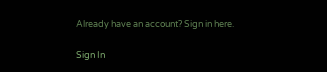Already have an account? Sign in here.

Sign In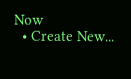Now
  • Create New...